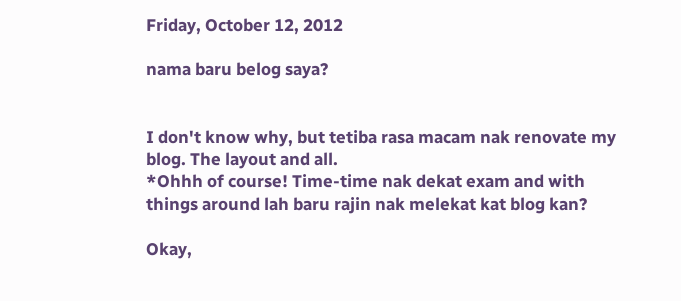Friday, October 12, 2012

nama baru belog saya?


I don't know why, but tetiba rasa macam nak renovate my blog. The layout and all.
*Ohhh of course! Time-time nak dekat exam and with things around lah baru rajin nak melekat kat blog kan?

Okay,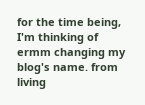for the time being, I'm thinking of ermm changing my blog's name. from living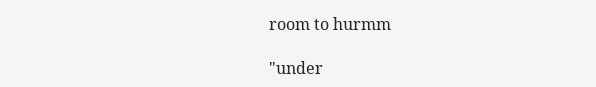room to hurmm

"under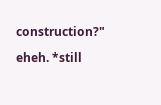construction?"

eheh. *still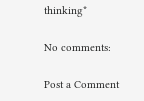thinking*

No comments:

Post a Comment